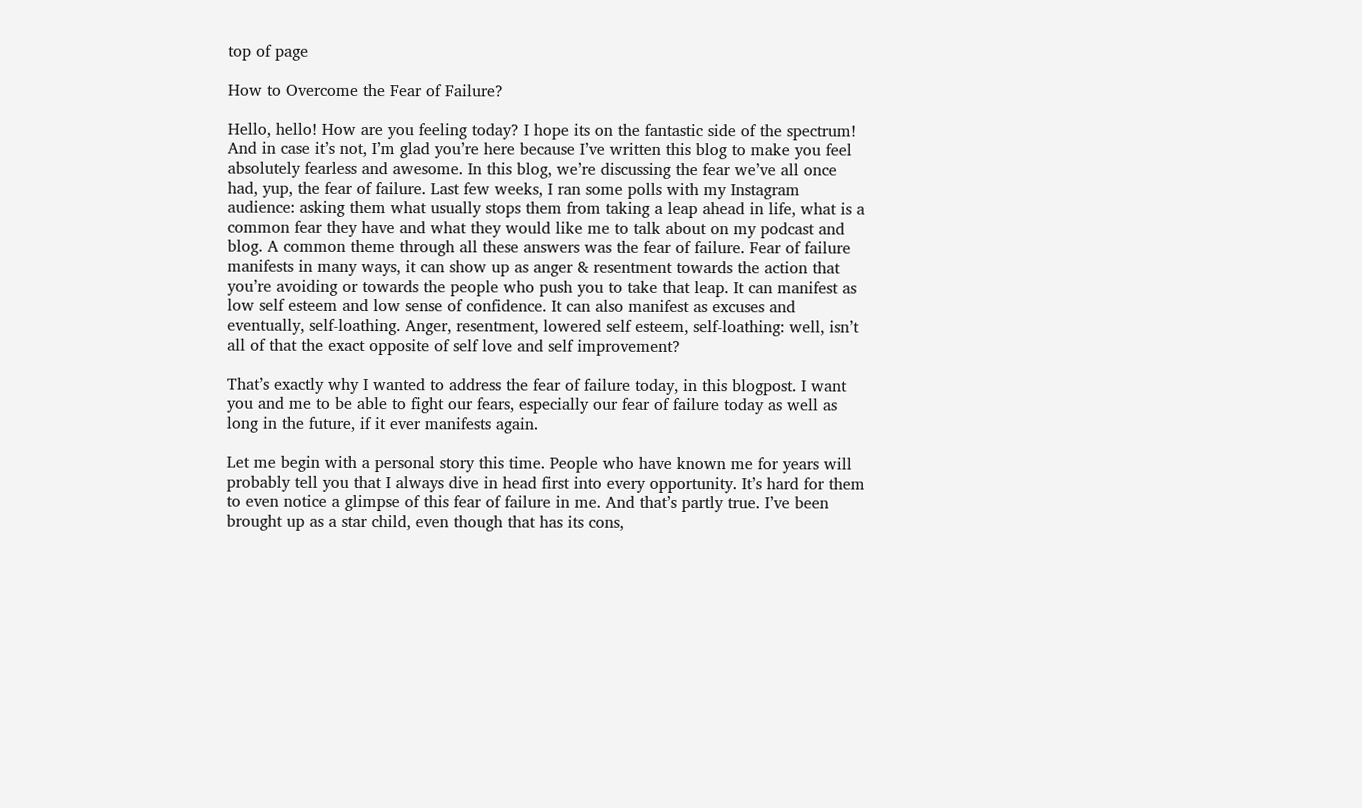top of page

How to Overcome the Fear of Failure?

Hello, hello! How are you feeling today? I hope its on the fantastic side of the spectrum! And in case it’s not, I’m glad you’re here because I’ve written this blog to make you feel absolutely fearless and awesome. In this blog, we’re discussing the fear we’ve all once had, yup, the fear of failure. Last few weeks, I ran some polls with my Instagram audience: asking them what usually stops them from taking a leap ahead in life, what is a common fear they have and what they would like me to talk about on my podcast and blog. A common theme through all these answers was the fear of failure. Fear of failure manifests in many ways, it can show up as anger & resentment towards the action that you’re avoiding or towards the people who push you to take that leap. It can manifest as low self esteem and low sense of confidence. It can also manifest as excuses and eventually, self-loathing. Anger, resentment, lowered self esteem, self-loathing: well, isn’t all of that the exact opposite of self love and self improvement?

That’s exactly why I wanted to address the fear of failure today, in this blogpost. I want you and me to be able to fight our fears, especially our fear of failure today as well as long in the future, if it ever manifests again.

Let me begin with a personal story this time. People who have known me for years will probably tell you that I always dive in head first into every opportunity. It’s hard for them to even notice a glimpse of this fear of failure in me. And that’s partly true. I’ve been brought up as a star child, even though that has its cons,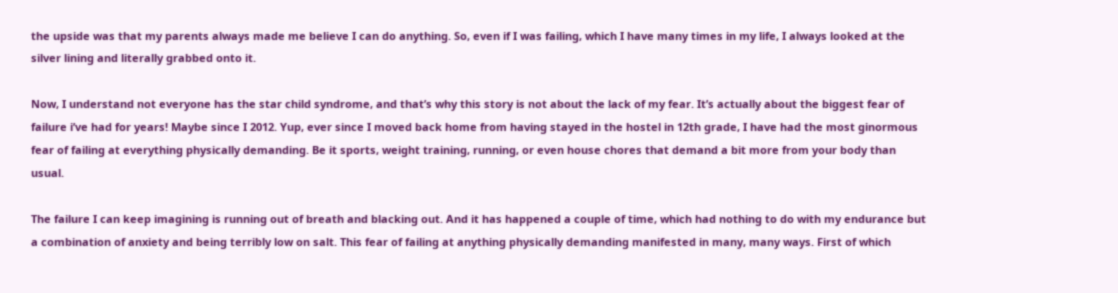the upside was that my parents always made me believe I can do anything. So, even if I was failing, which I have many times in my life, I always looked at the silver lining and literally grabbed onto it.

Now, I understand not everyone has the star child syndrome, and that’s why this story is not about the lack of my fear. It’s actually about the biggest fear of failure i’ve had for years! Maybe since I 2012. Yup, ever since I moved back home from having stayed in the hostel in 12th grade, I have had the most ginormous fear of failing at everything physically demanding. Be it sports, weight training, running, or even house chores that demand a bit more from your body than usual.

The failure I can keep imagining is running out of breath and blacking out. And it has happened a couple of time, which had nothing to do with my endurance but a combination of anxiety and being terribly low on salt. This fear of failing at anything physically demanding manifested in many, many ways. First of which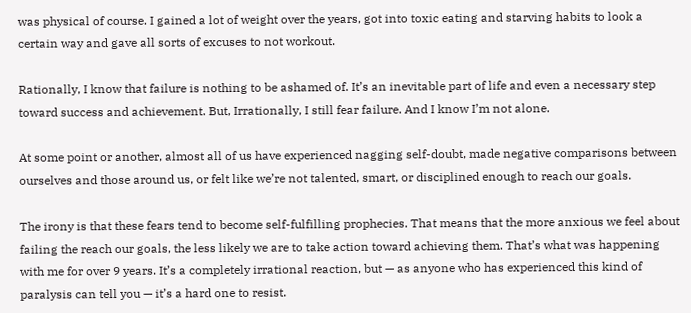was physical of course. I gained a lot of weight over the years, got into toxic eating and starving habits to look a certain way and gave all sorts of excuses to not workout.

Rationally, I know that failure is nothing to be ashamed of. It’s an inevitable part of life and even a necessary step toward success and achievement. But, Irrationally, I still fear failure. And I know I’m not alone.

At some point or another, almost all of us have experienced nagging self-doubt, made negative comparisons between ourselves and those around us, or felt like we’re not talented, smart, or disciplined enough to reach our goals.

The irony is that these fears tend to become self-fulfilling prophecies. That means that the more anxious we feel about failing the reach our goals, the less likely we are to take action toward achieving them. That’s what was happening with me for over 9 years. It’s a completely irrational reaction, but — as anyone who has experienced this kind of paralysis can tell you — it’s a hard one to resist.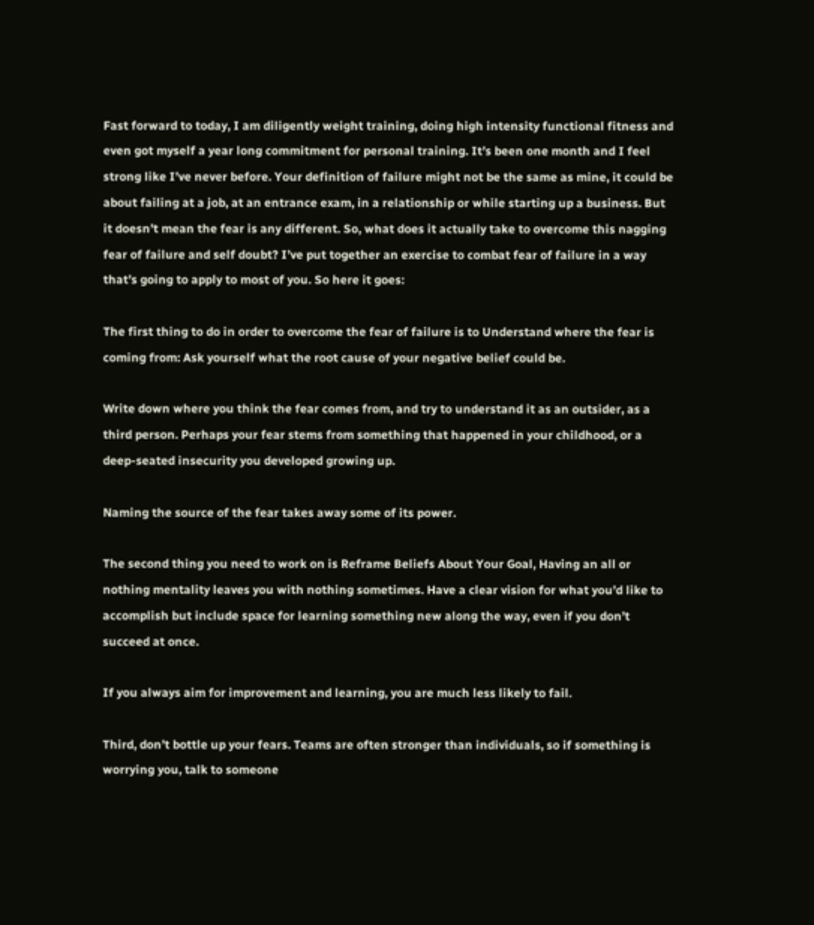Fast forward to today, I am diligently weight training, doing high intensity functional fitness and even got myself a year long commitment for personal training. It’s been one month and I feel strong like I’ve never before. Your definition of failure might not be the same as mine, it could be about failing at a job, at an entrance exam, in a relationship or while starting up a business. But it doesn’t mean the fear is any different. So, what does it actually take to overcome this nagging fear of failure and self doubt? I’ve put together an exercise to combat fear of failure in a way that’s going to apply to most of you. So here it goes:

The first thing to do in order to overcome the fear of failure is to Understand where the fear is coming from: Ask yourself what the root cause of your negative belief could be.

Write down where you think the fear comes from, and try to understand it as an outsider, as a third person. Perhaps your fear stems from something that happened in your childhood, or a deep-seated insecurity you developed growing up.

Naming the source of the fear takes away some of its power.

The second thing you need to work on is Reframe Beliefs About Your Goal, Having an all or nothing mentality leaves you with nothing sometimes. Have a clear vision for what you’d like to accomplish but include space for learning something new along the way, even if you don’t succeed at once.

If you always aim for improvement and learning, you are much less likely to fail.

Third, don’t bottle up your fears. Teams are often stronger than individuals, so if something is worrying you, talk to someone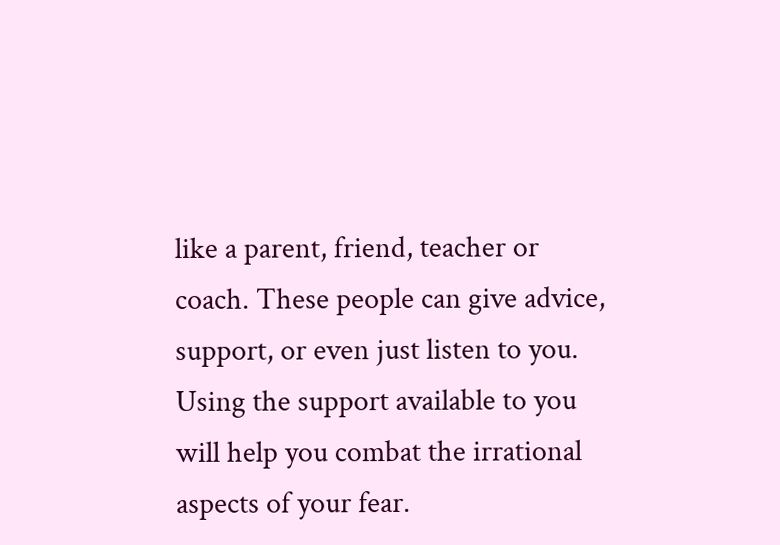like a parent, friend, teacher or coach. These people can give advice, support, or even just listen to you. Using the support available to you will help you combat the irrational aspects of your fear.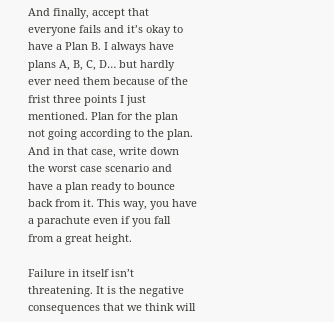And finally, accept that everyone fails and it’s okay to have a Plan B. I always have plans A, B, C, D… but hardly ever need them because of the frist three points I just mentioned. Plan for the plan not going according to the plan. And in that case, write down the worst case scenario and have a plan ready to bounce back from it. This way, you have a parachute even if you fall from a great height.

Failure in itself isn’t threatening. It is the negative consequences that we think will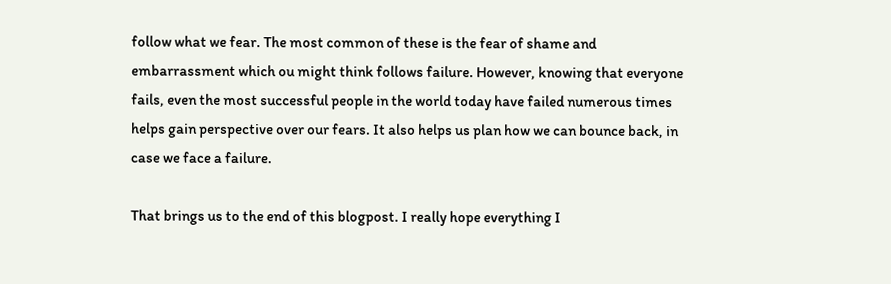follow what we fear. The most common of these is the fear of shame and embarrassment which ou might think follows failure. However, knowing that everyone fails, even the most successful people in the world today have failed numerous times helps gain perspective over our fears. It also helps us plan how we can bounce back, in case we face a failure.

That brings us to the end of this blogpost. I really hope everything I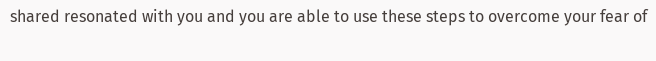shared resonated with you and you are able to use these steps to overcome your fear of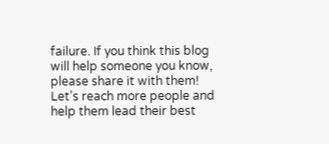failure. If you think this blog will help someone you know, please share it with them! Let’s reach more people and help them lead their best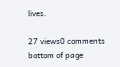lives.

27 views0 comments
bottom of page